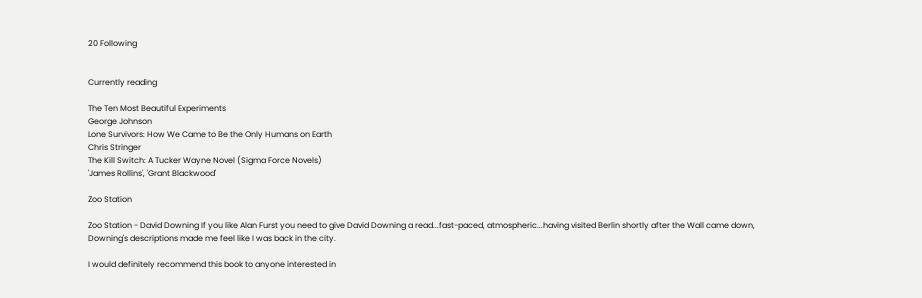20 Following


Currently reading

The Ten Most Beautiful Experiments
George Johnson
Lone Survivors: How We Came to Be the Only Humans on Earth
Chris Stringer
The Kill Switch: A Tucker Wayne Novel (Sigma Force Novels)
'James Rollins', 'Grant Blackwood'

Zoo Station

Zoo Station - David Downing If you like Alan Furst you need to give David Downing a read...fast-paced, atmospheric...having visited Berlin shortly after the Wall came down, Downing's descriptions made me feel like I was back in the city.

I would definitely recommend this book to anyone interested in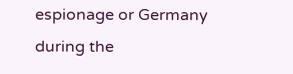espionage or Germany during the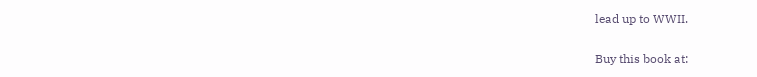lead up to WWII.

Buy this book at: